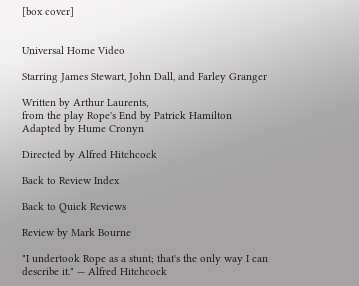[box cover]


Universal Home Video

Starring James Stewart, John Dall, and Farley Granger

Written by Arthur Laurents,
from the play Rope's End by Patrick Hamilton
Adapted by Hume Cronyn

Directed by Alfred Hitchcock

Back to Review Index

Back to Quick Reviews

Review by Mark Bourne

"I undertook Rope as a stunt; that's the only way I can describe it." — Alfred Hitchcock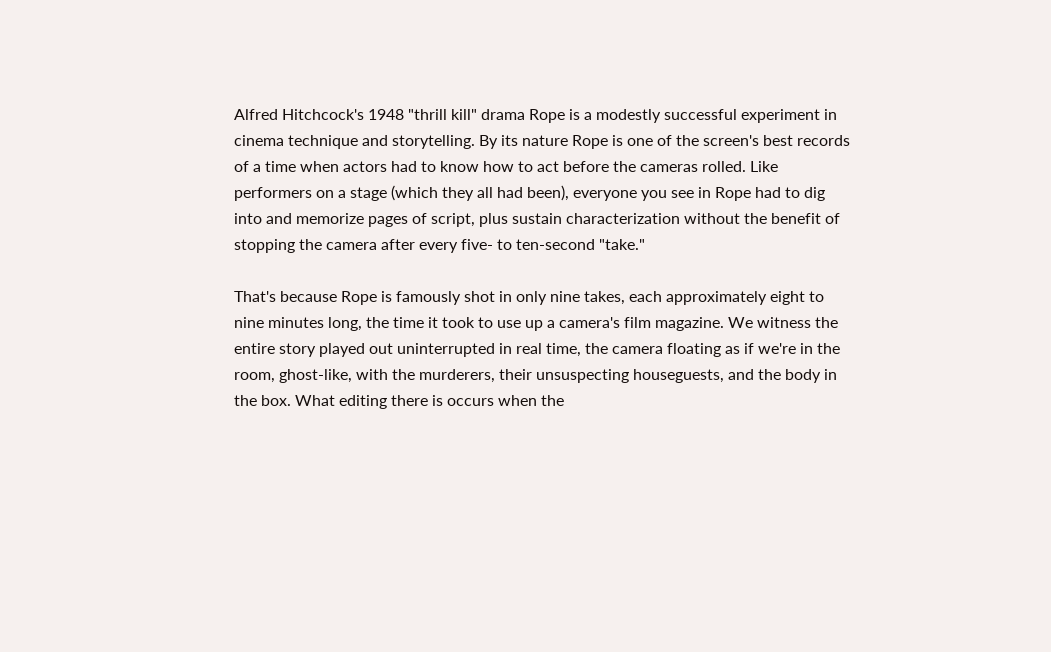Alfred Hitchcock's 1948 "thrill kill" drama Rope is a modestly successful experiment in cinema technique and storytelling. By its nature Rope is one of the screen's best records of a time when actors had to know how to act before the cameras rolled. Like performers on a stage (which they all had been), everyone you see in Rope had to dig into and memorize pages of script, plus sustain characterization without the benefit of stopping the camera after every five- to ten-second "take."

That's because Rope is famously shot in only nine takes, each approximately eight to nine minutes long, the time it took to use up a camera's film magazine. We witness the entire story played out uninterrupted in real time, the camera floating as if we're in the room, ghost-like, with the murderers, their unsuspecting houseguests, and the body in the box. What editing there is occurs when the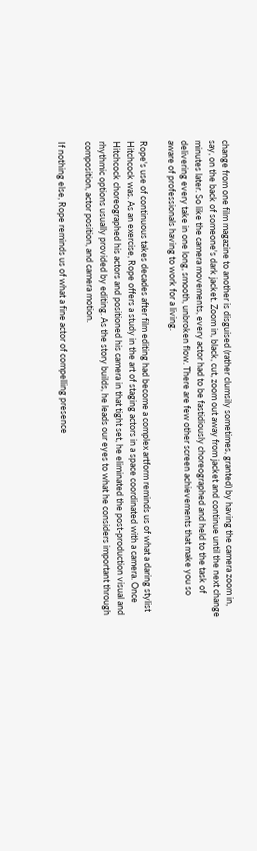change from one film magazine to another is disguised (rather clumsily sometimes, granted) by having the camera zoom in, say, on the back of someone's dark jacket. Zoom in, black, cut, zoom out away from jacket and continue until the next change minutes later. So like the camera movements, every actor had to be fastidiously choreographed and held to the task of delivering every take in one long, smooth, unbroken flow. There are few other screen achievements that make you so aware of professionals having to work for a living.

Rope's use of continuous takes decades after film editing had become a complex artform reminds us of what a daring stylist Hitchcock was. As an exercise, Rope offers a study in the art of staging actors in a space coordinated with a camera. Once Hitchcock choreographed his actors and positioned his camera in that tight set, he eliminated the post-production visual and rhythmic options usually provided by editing. As the story builds, he leads our eyes to what he considers important through composition, actor position, and camera motion.

If nothing else, Rope reminds us of what a fine actor of compelling presence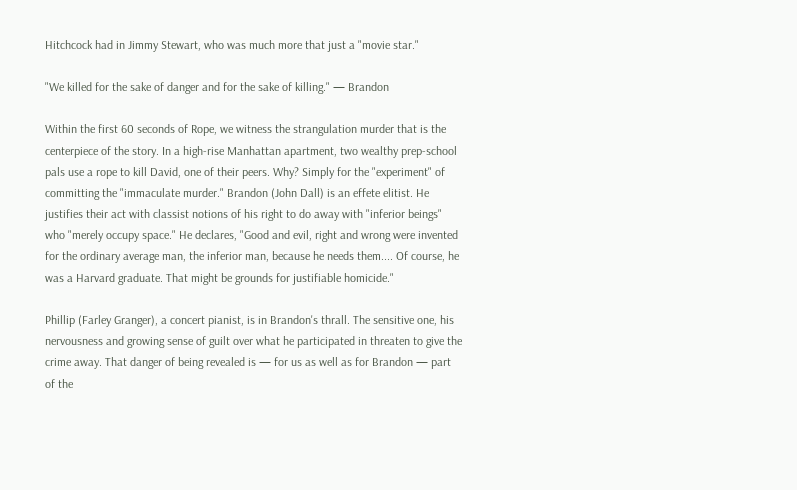Hitchcock had in Jimmy Stewart, who was much more that just a "movie star."

"We killed for the sake of danger and for the sake of killing." — Brandon

Within the first 60 seconds of Rope, we witness the strangulation murder that is the centerpiece of the story. In a high-rise Manhattan apartment, two wealthy prep-school pals use a rope to kill David, one of their peers. Why? Simply for the "experiment" of committing the "immaculate murder." Brandon (John Dall) is an effete elitist. He justifies their act with classist notions of his right to do away with "inferior beings" who "merely occupy space." He declares, "Good and evil, right and wrong were invented for the ordinary average man, the inferior man, because he needs them.... Of course, he was a Harvard graduate. That might be grounds for justifiable homicide."

Phillip (Farley Granger), a concert pianist, is in Brandon's thrall. The sensitive one, his nervousness and growing sense of guilt over what he participated in threaten to give the crime away. That danger of being revealed is — for us as well as for Brandon — part of the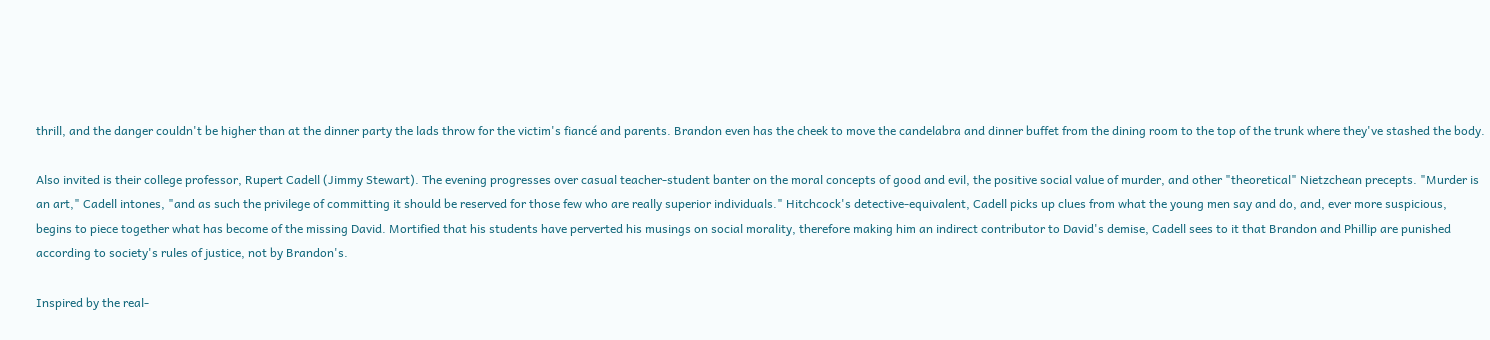thrill, and the danger couldn't be higher than at the dinner party the lads throw for the victim's fiancé and parents. Brandon even has the cheek to move the candelabra and dinner buffet from the dining room to the top of the trunk where they've stashed the body.

Also invited is their college professor, Rupert Cadell (Jimmy Stewart). The evening progresses over casual teacher-student banter on the moral concepts of good and evil, the positive social value of murder, and other "theoretical" Nietzchean precepts. "Murder is an art," Cadell intones, "and as such the privilege of committing it should be reserved for those few who are really superior individuals." Hitchcock's detective-equivalent, Cadell picks up clues from what the young men say and do, and, ever more suspicious, begins to piece together what has become of the missing David. Mortified that his students have perverted his musings on social morality, therefore making him an indirect contributor to David's demise, Cadell sees to it that Brandon and Phillip are punished according to society's rules of justice, not by Brandon's.

Inspired by the real-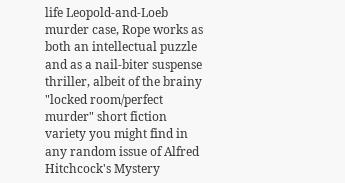life Leopold-and-Loeb murder case, Rope works as both an intellectual puzzle and as a nail-biter suspense thriller, albeit of the brainy "locked room/perfect murder" short fiction variety you might find in any random issue of Alfred Hitchcock's Mystery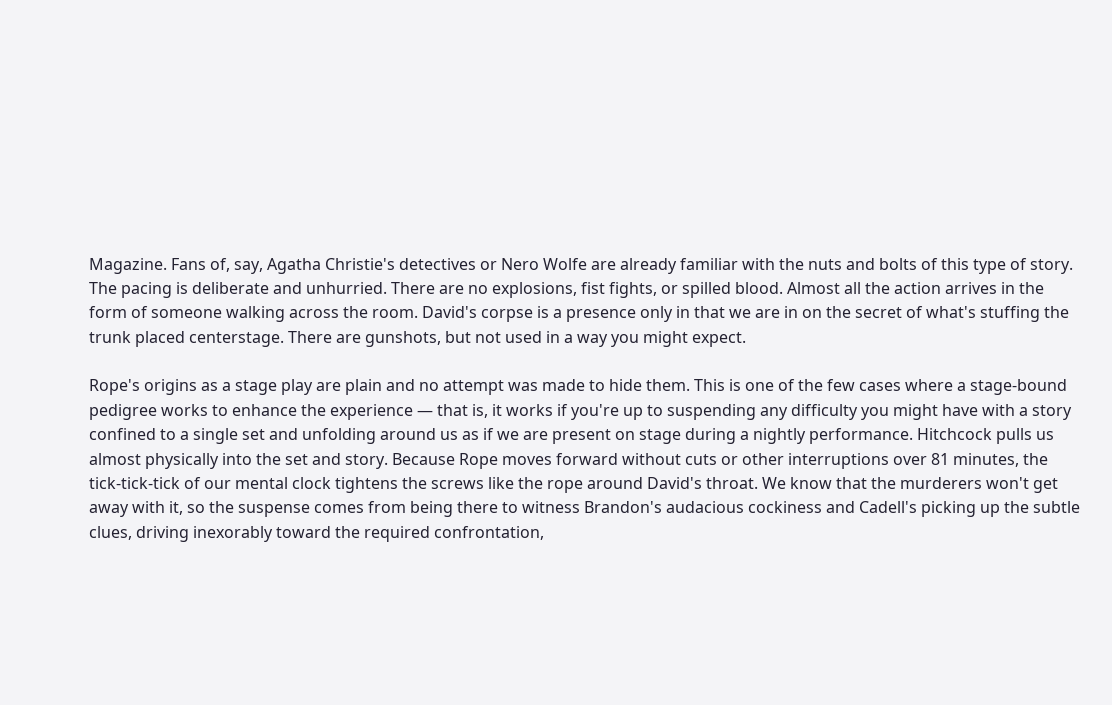Magazine. Fans of, say, Agatha Christie's detectives or Nero Wolfe are already familiar with the nuts and bolts of this type of story. The pacing is deliberate and unhurried. There are no explosions, fist fights, or spilled blood. Almost all the action arrives in the form of someone walking across the room. David's corpse is a presence only in that we are in on the secret of what's stuffing the trunk placed centerstage. There are gunshots, but not used in a way you might expect.

Rope's origins as a stage play are plain and no attempt was made to hide them. This is one of the few cases where a stage-bound pedigree works to enhance the experience — that is, it works if you're up to suspending any difficulty you might have with a story confined to a single set and unfolding around us as if we are present on stage during a nightly performance. Hitchcock pulls us almost physically into the set and story. Because Rope moves forward without cuts or other interruptions over 81 minutes, the tick-tick-tick of our mental clock tightens the screws like the rope around David's throat. We know that the murderers won't get away with it, so the suspense comes from being there to witness Brandon's audacious cockiness and Cadell's picking up the subtle clues, driving inexorably toward the required confrontation,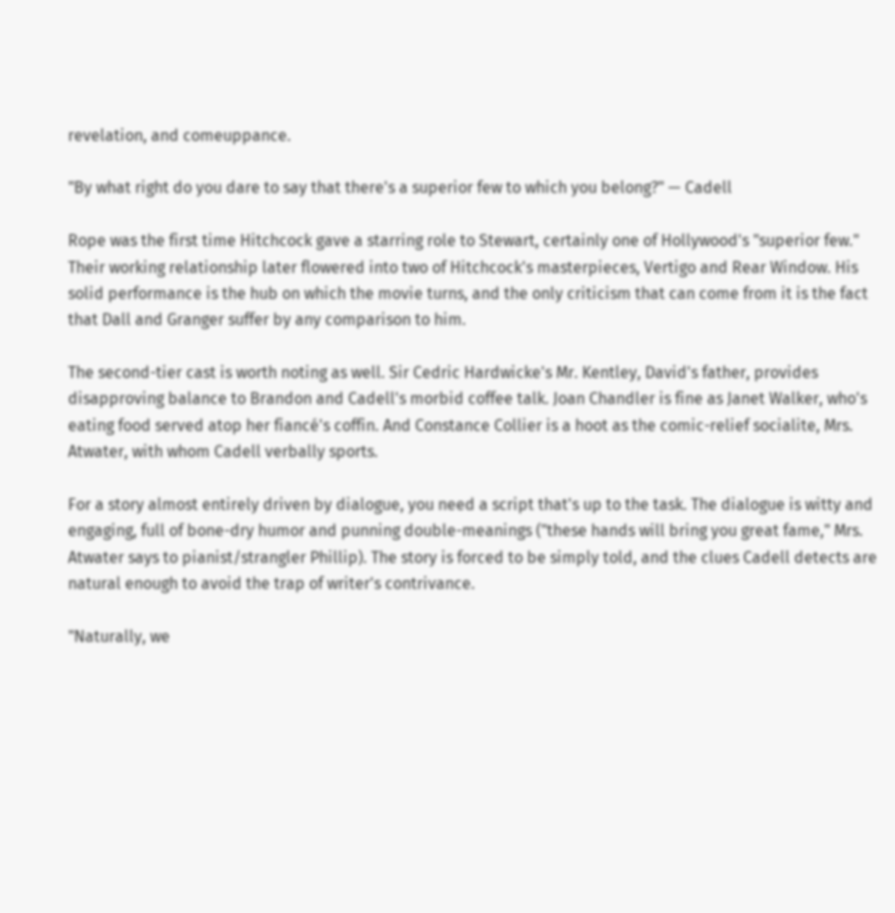revelation, and comeuppance.

"By what right do you dare to say that there's a superior few to which you belong?" — Cadell

Rope was the first time Hitchcock gave a starring role to Stewart, certainly one of Hollywood's "superior few." Their working relationship later flowered into two of Hitchcock's masterpieces, Vertigo and Rear Window. His solid performance is the hub on which the movie turns, and the only criticism that can come from it is the fact that Dall and Granger suffer by any comparison to him.

The second-tier cast is worth noting as well. Sir Cedric Hardwicke's Mr. Kentley, David's father, provides disapproving balance to Brandon and Cadell's morbid coffee talk. Joan Chandler is fine as Janet Walker, who's eating food served atop her fiancé's coffin. And Constance Collier is a hoot as the comic-relief socialite, Mrs. Atwater, with whom Cadell verbally sports.

For a story almost entirely driven by dialogue, you need a script that's up to the task. The dialogue is witty and engaging, full of bone-dry humor and punning double-meanings ("these hands will bring you great fame," Mrs. Atwater says to pianist/strangler Phillip). The story is forced to be simply told, and the clues Cadell detects are natural enough to avoid the trap of writer's contrivance.

"Naturally, we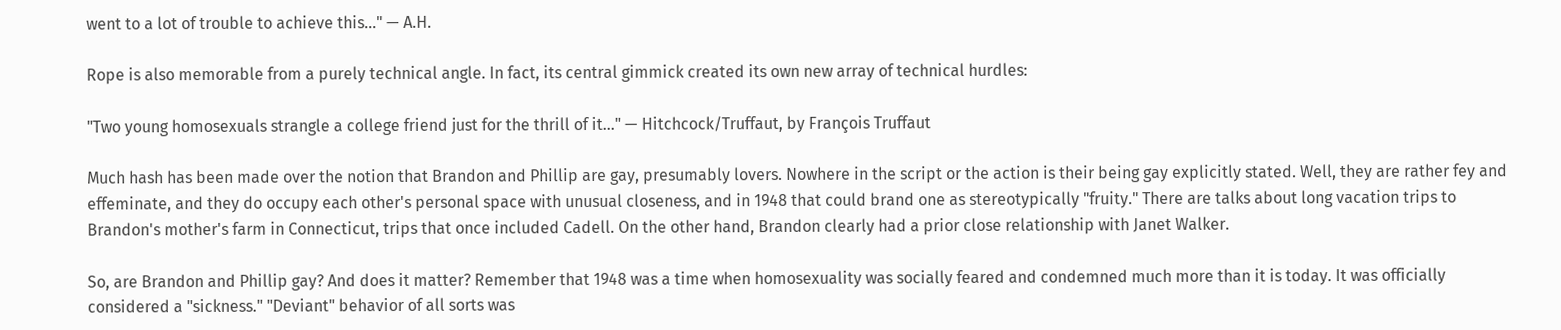went to a lot of trouble to achieve this..." — A.H.

Rope is also memorable from a purely technical angle. In fact, its central gimmick created its own new array of technical hurdles:

"Two young homosexuals strangle a college friend just for the thrill of it..." — Hitchcock/Truffaut, by François Truffaut

Much hash has been made over the notion that Brandon and Phillip are gay, presumably lovers. Nowhere in the script or the action is their being gay explicitly stated. Well, they are rather fey and effeminate, and they do occupy each other's personal space with unusual closeness, and in 1948 that could brand one as stereotypically "fruity." There are talks about long vacation trips to Brandon's mother's farm in Connecticut, trips that once included Cadell. On the other hand, Brandon clearly had a prior close relationship with Janet Walker.

So, are Brandon and Phillip gay? And does it matter? Remember that 1948 was a time when homosexuality was socially feared and condemned much more than it is today. It was officially considered a "sickness." "Deviant" behavior of all sorts was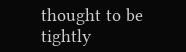thought to be tightly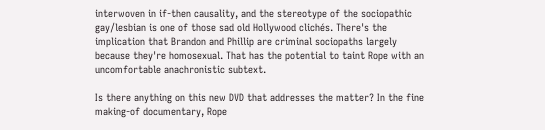interwoven in if-then causality, and the stereotype of the sociopathic gay/lesbian is one of those sad old Hollywood clichés. There's the implication that Brandon and Phillip are criminal sociopaths largely because they're homosexual. That has the potential to taint Rope with an uncomfortable anachronistic subtext.

Is there anything on this new DVD that addresses the matter? In the fine making-of documentary, Rope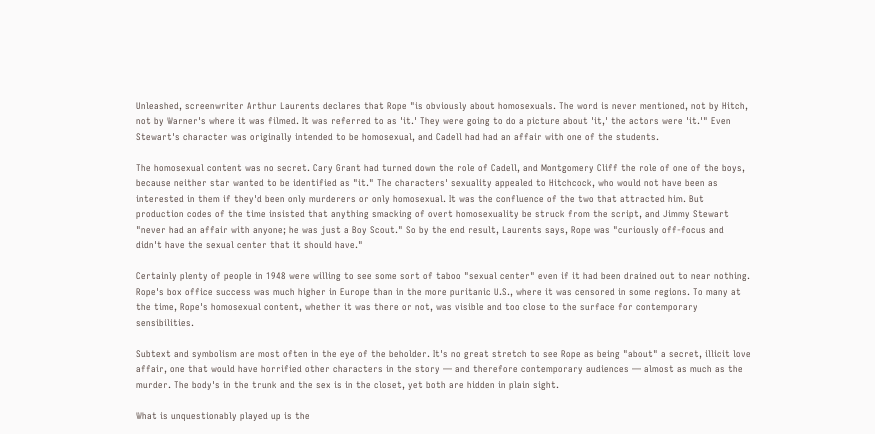Unleashed, screenwriter Arthur Laurents declares that Rope "is obviously about homosexuals. The word is never mentioned, not by Hitch, not by Warner's where it was filmed. It was referred to as 'it.' They were going to do a picture about 'it,' the actors were 'it.'" Even Stewart's character was originally intended to be homosexual, and Cadell had had an affair with one of the students.

The homosexual content was no secret. Cary Grant had turned down the role of Cadell, and Montgomery Cliff the role of one of the boys, because neither star wanted to be identified as "it." The characters' sexuality appealed to Hitchcock, who would not have been as interested in them if they'd been only murderers or only homosexual. It was the confluence of the two that attracted him. But production codes of the time insisted that anything smacking of overt homosexuality be struck from the script, and Jimmy Stewart "never had an affair with anyone; he was just a Boy Scout." So by the end result, Laurents says, Rope was "curiously off-focus and didn't have the sexual center that it should have."

Certainly plenty of people in 1948 were willing to see some sort of taboo "sexual center" even if it had been drained out to near nothing. Rope's box office success was much higher in Europe than in the more puritanic U.S., where it was censored in some regions. To many at the time, Rope's homosexual content, whether it was there or not, was visible and too close to the surface for contemporary sensibilities.

Subtext and symbolism are most often in the eye of the beholder. It's no great stretch to see Rope as being "about" a secret, illicit love affair, one that would have horrified other characters in the story — and therefore contemporary audiences — almost as much as the murder. The body's in the trunk and the sex is in the closet, yet both are hidden in plain sight.

What is unquestionably played up is the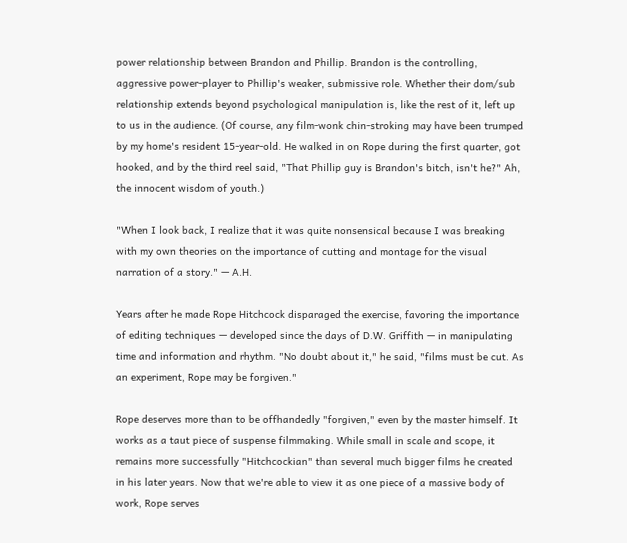power relationship between Brandon and Phillip. Brandon is the controlling, aggressive power-player to Phillip's weaker, submissive role. Whether their dom/sub relationship extends beyond psychological manipulation is, like the rest of it, left up to us in the audience. (Of course, any film-wonk chin-stroking may have been trumped by my home's resident 15-year-old. He walked in on Rope during the first quarter, got hooked, and by the third reel said, "That Phillip guy is Brandon's bitch, isn't he?" Ah, the innocent wisdom of youth.)

"When I look back, I realize that it was quite nonsensical because I was breaking with my own theories on the importance of cutting and montage for the visual narration of a story." — A.H.

Years after he made Rope Hitchcock disparaged the exercise, favoring the importance of editing techniques — developed since the days of D.W. Griffith — in manipulating time and information and rhythm. "No doubt about it," he said, "films must be cut. As an experiment, Rope may be forgiven."

Rope deserves more than to be offhandedly "forgiven," even by the master himself. It works as a taut piece of suspense filmmaking. While small in scale and scope, it remains more successfully "Hitchcockian" than several much bigger films he created in his later years. Now that we're able to view it as one piece of a massive body of work, Rope serves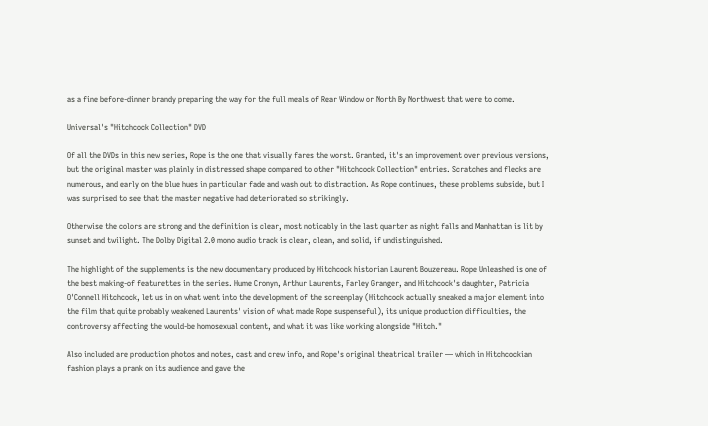as a fine before-dinner brandy preparing the way for the full meals of Rear Window or North By Northwest that were to come.

Universal's "Hitchcock Collection" DVD

Of all the DVDs in this new series, Rope is the one that visually fares the worst. Granted, it's an improvement over previous versions, but the original master was plainly in distressed shape compared to other "Hitchcock Collection" entries. Scratches and flecks are numerous, and early on the blue hues in particular fade and wash out to distraction. As Rope continues, these problems subside, but I was surprised to see that the master negative had deteriorated so strikingly.

Otherwise the colors are strong and the definition is clear, most noticably in the last quarter as night falls and Manhattan is lit by sunset and twilight. The Dolby Digital 2.0 mono audio track is clear, clean, and solid, if undistinguished.

The highlight of the supplements is the new documentary produced by Hitchcock historian Laurent Bouzereau. Rope Unleashed is one of the best making-of featurettes in the series. Hume Cronyn, Arthur Laurents, Farley Granger, and Hitchcock's daughter, Patricia O'Connell Hitchcock, let us in on what went into the development of the screenplay (Hitchcock actually sneaked a major element into the film that quite probably weakened Laurents' vision of what made Rope suspenseful), its unique production difficulties, the controversy affecting the would-be homosexual content, and what it was like working alongside "Hitch."

Also included are production photos and notes, cast and crew info, and Rope's original theatrical trailer — which in Hitchcockian fashion plays a prank on its audience and gave the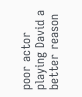poor actor playing David a better reason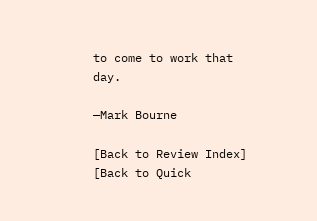to come to work that day.

—Mark Bourne

[Back to Review Index]     [Back to Quick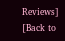Reviews]     [Back to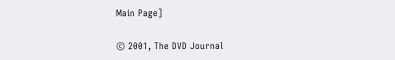Main Page]

© 2001, The DVD Journal